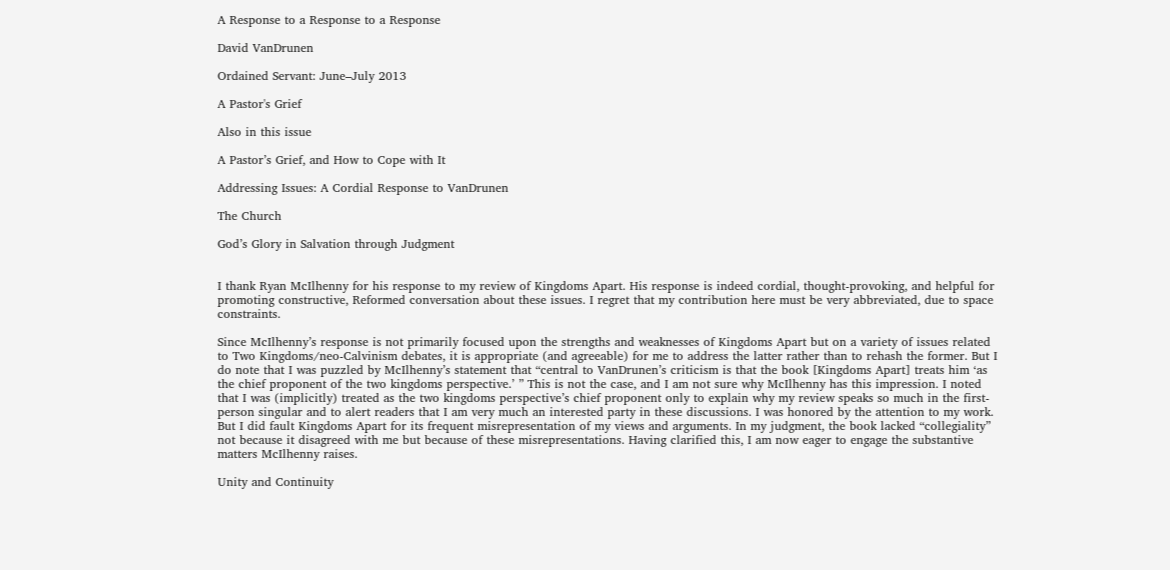A Response to a Response to a Response

David VanDrunen

Ordained Servant: June–July 2013

A Pastor's Grief

Also in this issue

A Pastor’s Grief, and How to Cope with It

Addressing Issues: A Cordial Response to VanDrunen

The Church

God’s Glory in Salvation through Judgment


I thank Ryan McIlhenny for his response to my review of Kingdoms Apart. His response is indeed cordial, thought-provoking, and helpful for promoting constructive, Reformed conversation about these issues. I regret that my contribution here must be very abbreviated, due to space constraints.

Since McIlhenny’s response is not primarily focused upon the strengths and weaknesses of Kingdoms Apart but on a variety of issues related to Two Kingdoms/neo-Calvinism debates, it is appropriate (and agreeable) for me to address the latter rather than to rehash the former. But I do note that I was puzzled by McIlhenny’s statement that “central to VanDrunen’s criticism is that the book [Kingdoms Apart] treats him ‘as the chief proponent of the two kingdoms perspective.’ ” This is not the case, and I am not sure why McIlhenny has this impression. I noted that I was (implicitly) treated as the two kingdoms perspective’s chief proponent only to explain why my review speaks so much in the first-person singular and to alert readers that I am very much an interested party in these discussions. I was honored by the attention to my work. But I did fault Kingdoms Apart for its frequent misrepresentation of my views and arguments. In my judgment, the book lacked “collegiality” not because it disagreed with me but because of these misrepresentations. Having clarified this, I am now eager to engage the substantive matters McIlhenny raises.

Unity and Continuity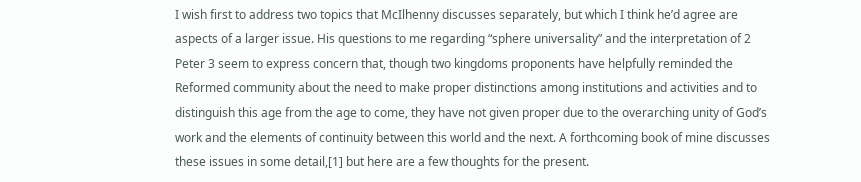I wish first to address two topics that McIlhenny discusses separately, but which I think he’d agree are aspects of a larger issue. His questions to me regarding “sphere universality” and the interpretation of 2 Peter 3 seem to express concern that, though two kingdoms proponents have helpfully reminded the Reformed community about the need to make proper distinctions among institutions and activities and to distinguish this age from the age to come, they have not given proper due to the overarching unity of God’s work and the elements of continuity between this world and the next. A forthcoming book of mine discusses these issues in some detail,[1] but here are a few thoughts for the present.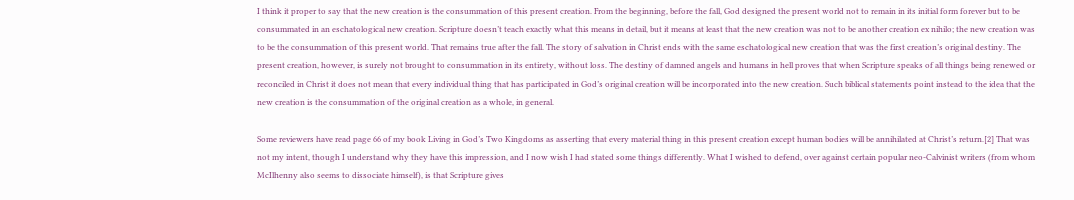I think it proper to say that the new creation is the consummation of this present creation. From the beginning, before the fall, God designed the present world not to remain in its initial form forever but to be consummated in an eschatological new creation. Scripture doesn’t teach exactly what this means in detail, but it means at least that the new creation was not to be another creation ex nihilo; the new creation was to be the consummation of this present world. That remains true after the fall. The story of salvation in Christ ends with the same eschatological new creation that was the first creation’s original destiny. The present creation, however, is surely not brought to consummation in its entirety, without loss. The destiny of damned angels and humans in hell proves that when Scripture speaks of all things being renewed or reconciled in Christ it does not mean that every individual thing that has participated in God’s original creation will be incorporated into the new creation. Such biblical statements point instead to the idea that the new creation is the consummation of the original creation as a whole, in general.

Some reviewers have read page 66 of my book Living in God’s Two Kingdoms as asserting that every material thing in this present creation except human bodies will be annihilated at Christ’s return.[2] That was not my intent, though I understand why they have this impression, and I now wish I had stated some things differently. What I wished to defend, over against certain popular neo-Calvinist writers (from whom McIlhenny also seems to dissociate himself), is that Scripture gives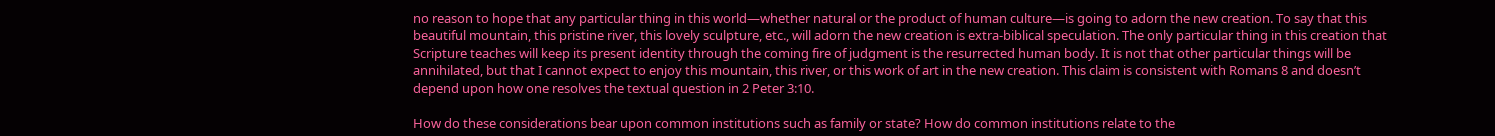no reason to hope that any particular thing in this world—whether natural or the product of human culture—is going to adorn the new creation. To say that this beautiful mountain, this pristine river, this lovely sculpture, etc., will adorn the new creation is extra-biblical speculation. The only particular thing in this creation that Scripture teaches will keep its present identity through the coming fire of judgment is the resurrected human body. It is not that other particular things will be annihilated, but that I cannot expect to enjoy this mountain, this river, or this work of art in the new creation. This claim is consistent with Romans 8 and doesn’t depend upon how one resolves the textual question in 2 Peter 3:10.

How do these considerations bear upon common institutions such as family or state? How do common institutions relate to the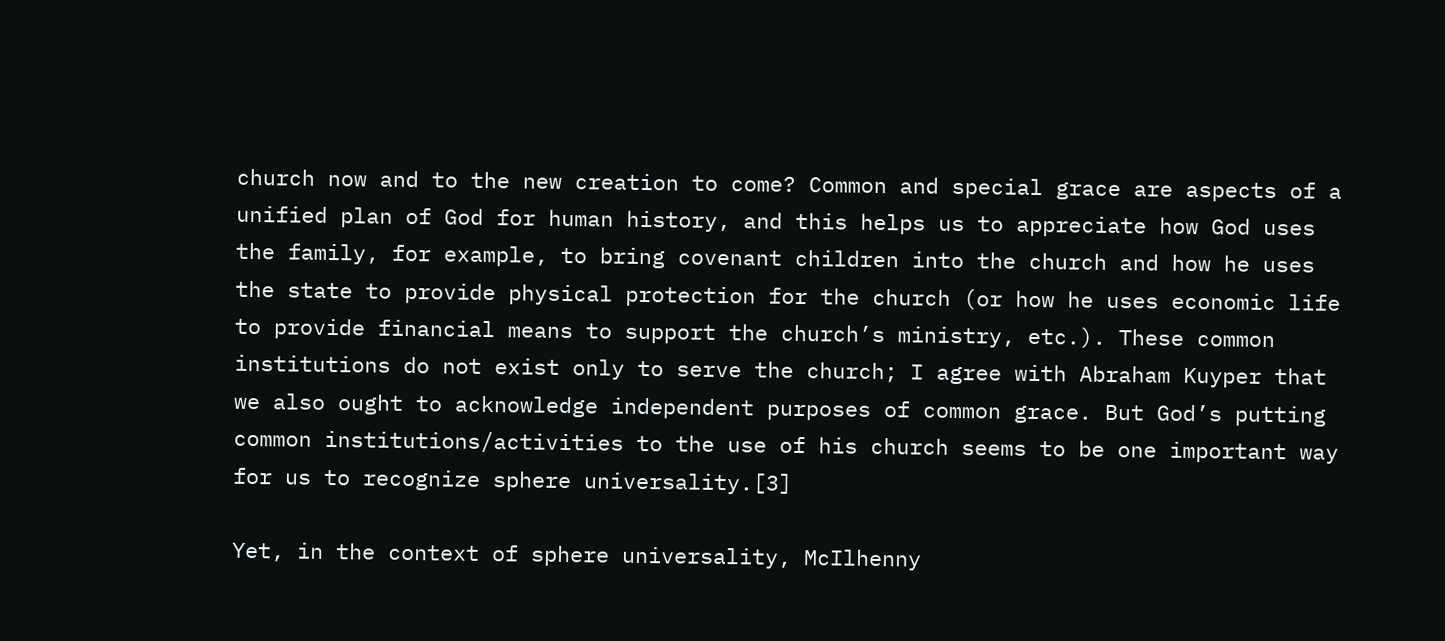church now and to the new creation to come? Common and special grace are aspects of a unified plan of God for human history, and this helps us to appreciate how God uses the family, for example, to bring covenant children into the church and how he uses the state to provide physical protection for the church (or how he uses economic life to provide financial means to support the church’s ministry, etc.). These common institutions do not exist only to serve the church; I agree with Abraham Kuyper that we also ought to acknowledge independent purposes of common grace. But God’s putting common institutions/activities to the use of his church seems to be one important way for us to recognize sphere universality.[3]

Yet, in the context of sphere universality, McIlhenny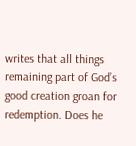writes that all things remaining part of God’s good creation groan for redemption. Does he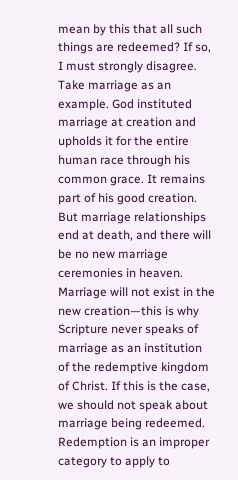mean by this that all such things are redeemed? If so, I must strongly disagree. Take marriage as an example. God instituted marriage at creation and upholds it for the entire human race through his common grace. It remains part of his good creation. But marriage relationships end at death, and there will be no new marriage ceremonies in heaven. Marriage will not exist in the new creation—this is why Scripture never speaks of marriage as an institution of the redemptive kingdom of Christ. If this is the case, we should not speak about marriage being redeemed. Redemption is an improper category to apply to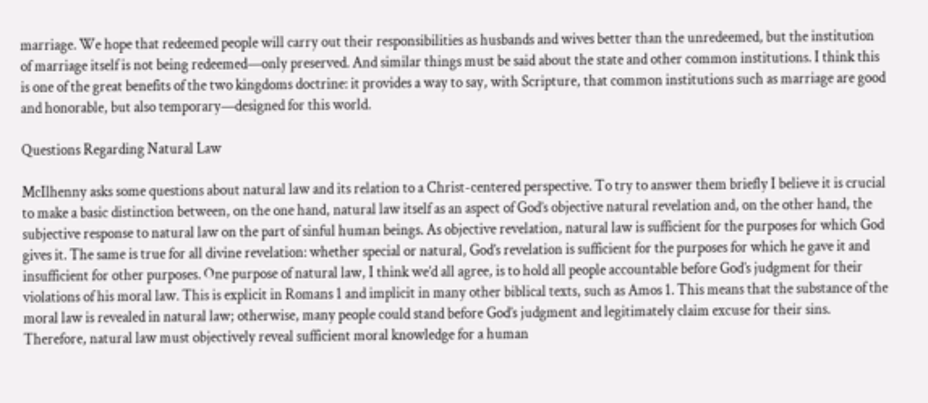marriage. We hope that redeemed people will carry out their responsibilities as husbands and wives better than the unredeemed, but the institution of marriage itself is not being redeemed—only preserved. And similar things must be said about the state and other common institutions. I think this is one of the great benefits of the two kingdoms doctrine: it provides a way to say, with Scripture, that common institutions such as marriage are good and honorable, but also temporary—designed for this world.

Questions Regarding Natural Law

McIlhenny asks some questions about natural law and its relation to a Christ-centered perspective. To try to answer them briefly I believe it is crucial to make a basic distinction between, on the one hand, natural law itself as an aspect of God’s objective natural revelation and, on the other hand, the subjective response to natural law on the part of sinful human beings. As objective revelation, natural law is sufficient for the purposes for which God gives it. The same is true for all divine revelation: whether special or natural, God’s revelation is sufficient for the purposes for which he gave it and insufficient for other purposes. One purpose of natural law, I think we’d all agree, is to hold all people accountable before God’s judgment for their violations of his moral law. This is explicit in Romans 1 and implicit in many other biblical texts, such as Amos 1. This means that the substance of the moral law is revealed in natural law; otherwise, many people could stand before God’s judgment and legitimately claim excuse for their sins. Therefore, natural law must objectively reveal sufficient moral knowledge for a human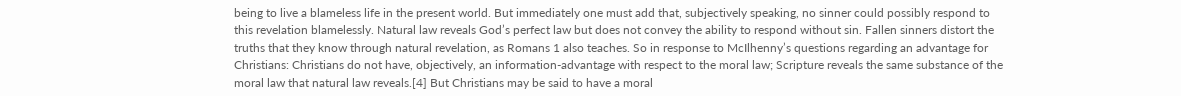being to live a blameless life in the present world. But immediately one must add that, subjectively speaking, no sinner could possibly respond to this revelation blamelessly. Natural law reveals God’s perfect law but does not convey the ability to respond without sin. Fallen sinners distort the truths that they know through natural revelation, as Romans 1 also teaches. So in response to McIlhenny’s questions regarding an advantage for Christians: Christians do not have, objectively, an information-advantage with respect to the moral law; Scripture reveals the same substance of the moral law that natural law reveals.[4] But Christians may be said to have a moral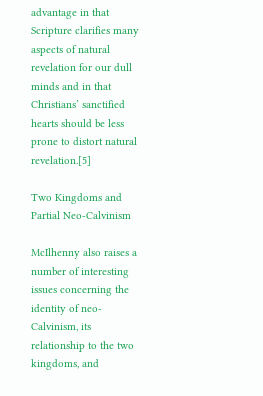advantage in that Scripture clarifies many aspects of natural revelation for our dull minds and in that Christians’ sanctified hearts should be less prone to distort natural revelation.[5]

Two Kingdoms and Partial Neo-Calvinism

McIlhenny also raises a number of interesting issues concerning the identity of neo-Calvinism, its relationship to the two kingdoms, and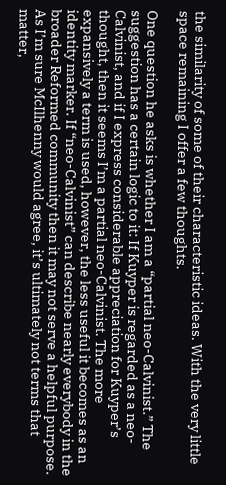the similarity of some of their characteristic ideas. With the very little space remaining I offer a few thoughts.

One question he asks is whether I am a “partial neo-Calvinist.” The suggestion has a certain logic to it: If Kuyper is regarded as a neo-Calvinist, and if I express considerable appreciation for Kuyper’s thought, then it seems I’m a partial neo-Calvinist. The more expansively a term is used, however, the less useful it becomes as an identity marker. If “neo-Calvinist” can describe nearly everybody in the broader Reformed community then it may not serve a helpful purpose. As I’m sure McIlhenny would agree, it’s ultimately not terms that matter,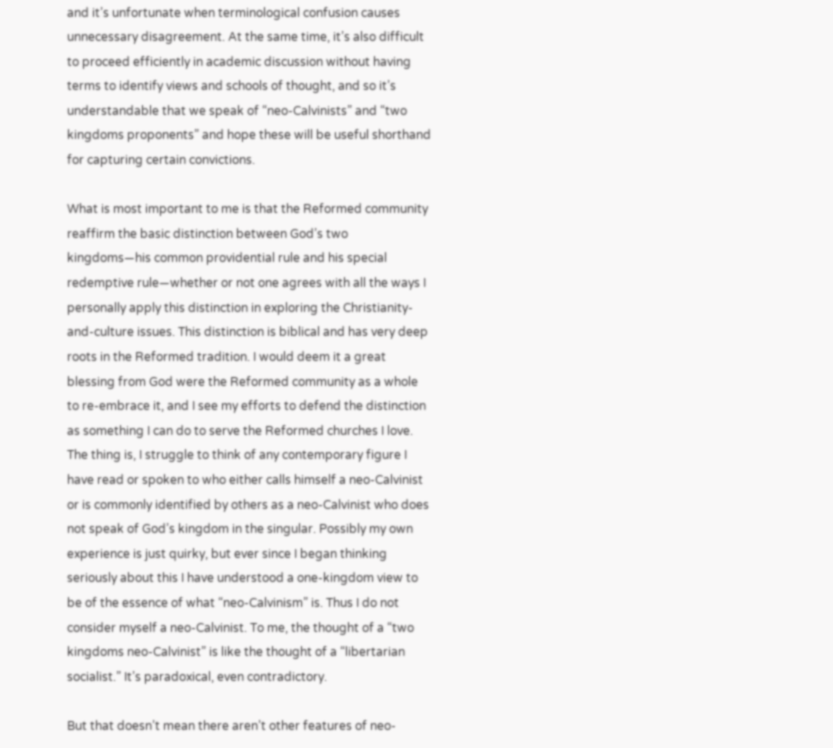and it’s unfortunate when terminological confusion causes unnecessary disagreement. At the same time, it’s also difficult to proceed efficiently in academic discussion without having terms to identify views and schools of thought, and so it’s understandable that we speak of “neo-Calvinists” and “two kingdoms proponents” and hope these will be useful shorthand for capturing certain convictions.

What is most important to me is that the Reformed community reaffirm the basic distinction between God’s two kingdoms—his common providential rule and his special redemptive rule—whether or not one agrees with all the ways I personally apply this distinction in exploring the Christianity-and-culture issues. This distinction is biblical and has very deep roots in the Reformed tradition. I would deem it a great blessing from God were the Reformed community as a whole to re-embrace it, and I see my efforts to defend the distinction as something I can do to serve the Reformed churches I love. The thing is, I struggle to think of any contemporary figure I have read or spoken to who either calls himself a neo-Calvinist or is commonly identified by others as a neo-Calvinist who does not speak of God’s kingdom in the singular. Possibly my own experience is just quirky, but ever since I began thinking seriously about this I have understood a one-kingdom view to be of the essence of what “neo-Calvinism” is. Thus I do not consider myself a neo-Calvinist. To me, the thought of a “two kingdoms neo-Calvinist” is like the thought of a “libertarian socialist.” It’s paradoxical, even contradictory.

But that doesn’t mean there aren’t other features of neo-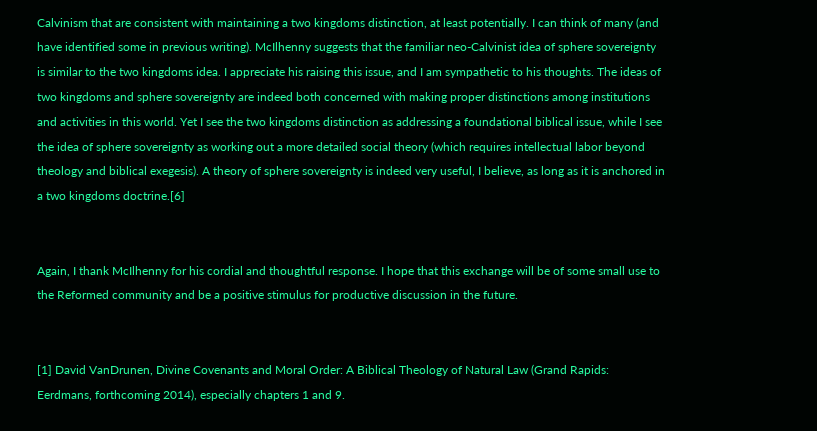Calvinism that are consistent with maintaining a two kingdoms distinction, at least potentially. I can think of many (and have identified some in previous writing). McIlhenny suggests that the familiar neo-Calvinist idea of sphere sovereignty is similar to the two kingdoms idea. I appreciate his raising this issue, and I am sympathetic to his thoughts. The ideas of two kingdoms and sphere sovereignty are indeed both concerned with making proper distinctions among institutions and activities in this world. Yet I see the two kingdoms distinction as addressing a foundational biblical issue, while I see the idea of sphere sovereignty as working out a more detailed social theory (which requires intellectual labor beyond theology and biblical exegesis). A theory of sphere sovereignty is indeed very useful, I believe, as long as it is anchored in a two kingdoms doctrine.[6]


Again, I thank McIlhenny for his cordial and thoughtful response. I hope that this exchange will be of some small use to the Reformed community and be a positive stimulus for productive discussion in the future.


[1] David VanDrunen, Divine Covenants and Moral Order: A Biblical Theology of Natural Law (Grand Rapids: Eerdmans, forthcoming 2014), especially chapters 1 and 9.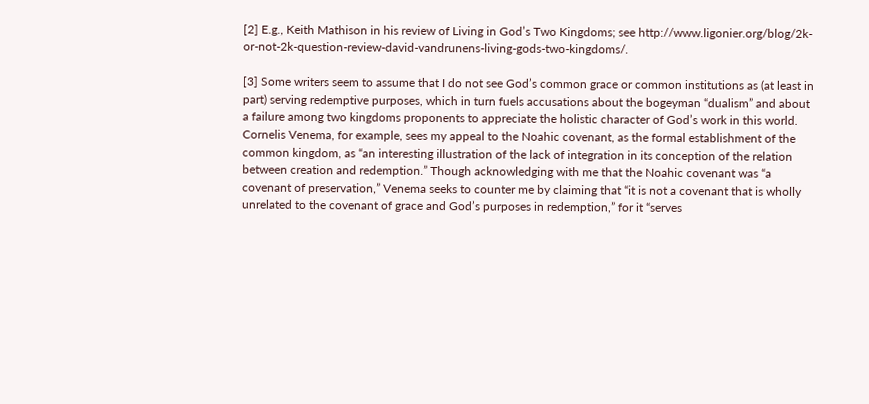[2] E.g., Keith Mathison in his review of Living in God’s Two Kingdoms; see http://www.ligonier.org/blog/2k-or-not-2k-question-review-david-vandrunens-living-gods-two-kingdoms/.

[3] Some writers seem to assume that I do not see God’s common grace or common institutions as (at least in part) serving redemptive purposes, which in turn fuels accusations about the bogeyman “dualism” and about a failure among two kingdoms proponents to appreciate the holistic character of God’s work in this world. Cornelis Venema, for example, sees my appeal to the Noahic covenant, as the formal establishment of the common kingdom, as “an interesting illustration of the lack of integration in its conception of the relation between creation and redemption.” Though acknowledging with me that the Noahic covenant was “a covenant of preservation,” Venema seeks to counter me by claiming that “it is not a covenant that is wholly unrelated to the covenant of grace and God’s purposes in redemption,” for it “serves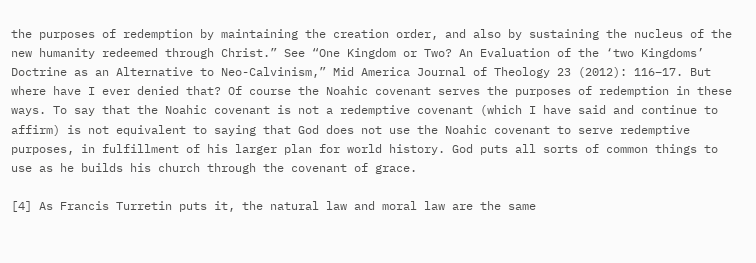the purposes of redemption by maintaining the creation order, and also by sustaining the nucleus of the new humanity redeemed through Christ.” See “One Kingdom or Two? An Evaluation of the ‘two Kingdoms’ Doctrine as an Alternative to Neo-Calvinism,” Mid America Journal of Theology 23 (2012): 116–17. But where have I ever denied that? Of course the Noahic covenant serves the purposes of redemption in these ways. To say that the Noahic covenant is not a redemptive covenant (which I have said and continue to affirm) is not equivalent to saying that God does not use the Noahic covenant to serve redemptive purposes, in fulfillment of his larger plan for world history. God puts all sorts of common things to use as he builds his church through the covenant of grace.

[4] As Francis Turretin puts it, the natural law and moral law are the same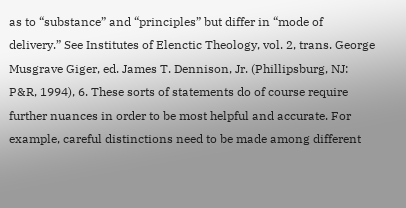as to “substance” and “principles” but differ in “mode of delivery.” See Institutes of Elenctic Theology, vol. 2, trans. George Musgrave Giger, ed. James T. Dennison, Jr. (Phillipsburg, NJ: P&R, 1994), 6. These sorts of statements do of course require further nuances in order to be most helpful and accurate. For example, careful distinctions need to be made among different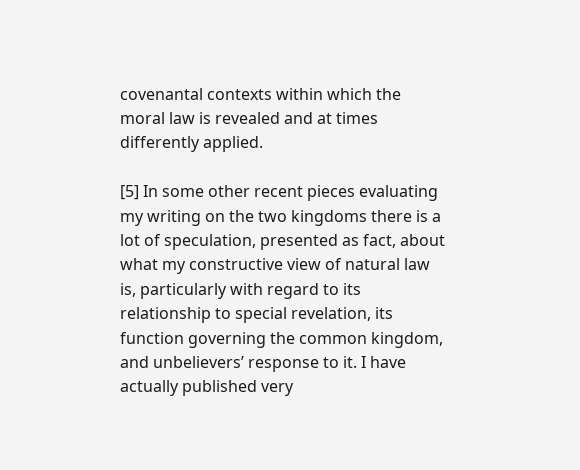covenantal contexts within which the moral law is revealed and at times differently applied.

[5] In some other recent pieces evaluating my writing on the two kingdoms there is a lot of speculation, presented as fact, about what my constructive view of natural law is, particularly with regard to its relationship to special revelation, its function governing the common kingdom, and unbelievers’ response to it. I have actually published very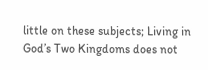little on these subjects; Living in God’s Two Kingdoms does not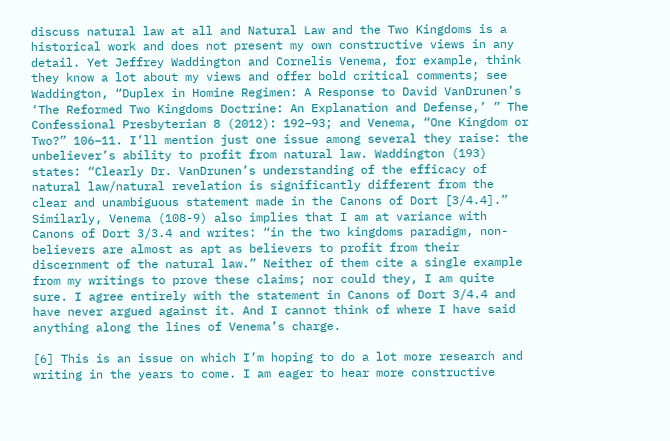discuss natural law at all and Natural Law and the Two Kingdoms is a historical work and does not present my own constructive views in any detail. Yet Jeffrey Waddington and Cornelis Venema, for example, think they know a lot about my views and offer bold critical comments; see Waddington, “Duplex in Homine Regimen: A Response to David VanDrunen’s ‘The Reformed Two Kingdoms Doctrine: An Explanation and Defense,’ ” The Confessional Presbyterian 8 (2012): 192–93; and Venema, “One Kingdom or Two?” 106–11. I’ll mention just one issue among several they raise: the unbeliever’s ability to profit from natural law. Waddington (193) states: “Clearly Dr. VanDrunen’s understanding of the efficacy of natural law/natural revelation is significantly different from the clear and unambiguous statement made in the Canons of Dort [3/4.4].” Similarly, Venema (108-9) also implies that I am at variance with Canons of Dort 3/3.4 and writes: “in the two kingdoms paradigm, non-believers are almost as apt as believers to profit from their discernment of the natural law.” Neither of them cite a single example from my writings to prove these claims; nor could they, I am quite sure. I agree entirely with the statement in Canons of Dort 3/4.4 and have never argued against it. And I cannot think of where I have said anything along the lines of Venema’s charge.

[6] This is an issue on which I’m hoping to do a lot more research and writing in the years to come. I am eager to hear more constructive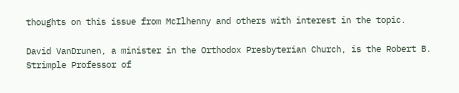thoughts on this issue from McIlhenny and others with interest in the topic.

David VanDrunen, a minister in the Orthodox Presbyterian Church, is the Robert B. Strimple Professor of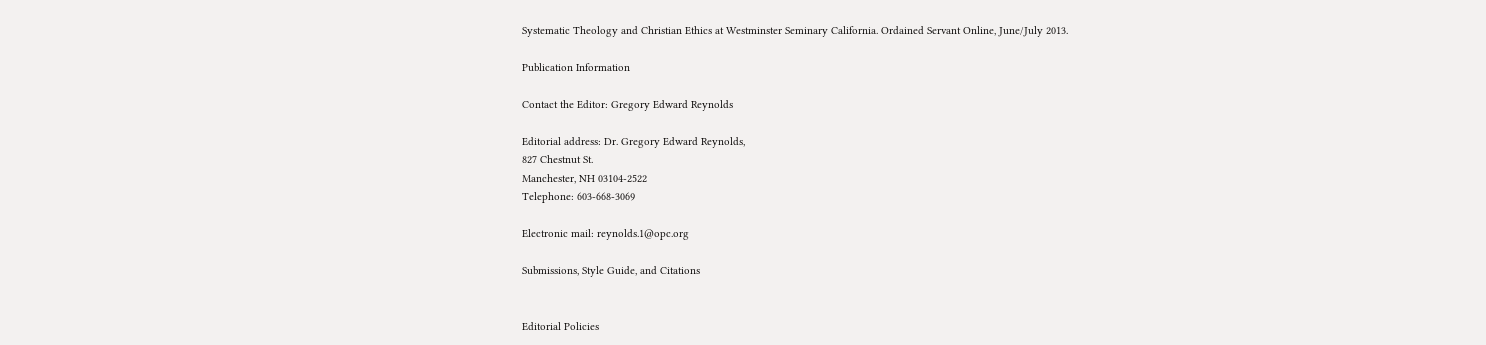Systematic Theology and Christian Ethics at Westminster Seminary California. Ordained Servant Online, June/July 2013.

Publication Information

Contact the Editor: Gregory Edward Reynolds

Editorial address: Dr. Gregory Edward Reynolds,
827 Chestnut St.
Manchester, NH 03104-2522
Telephone: 603-668-3069

Electronic mail: reynolds.1@opc.org

Submissions, Style Guide, and Citations


Editorial Policies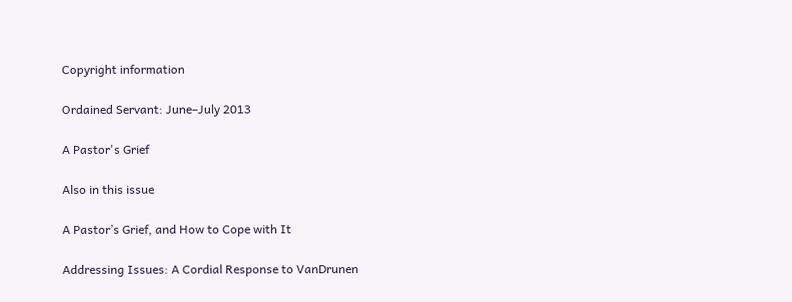Copyright information

Ordained Servant: June–July 2013

A Pastor's Grief

Also in this issue

A Pastor’s Grief, and How to Cope with It

Addressing Issues: A Cordial Response to VanDrunen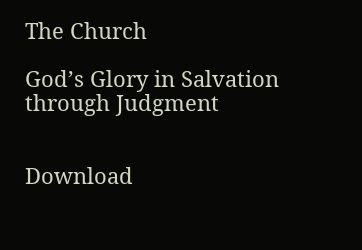The Church

God’s Glory in Salvation through Judgment


Download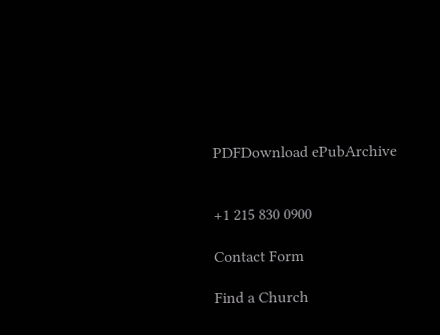PDFDownload ePubArchive


+1 215 830 0900

Contact Form

Find a Church